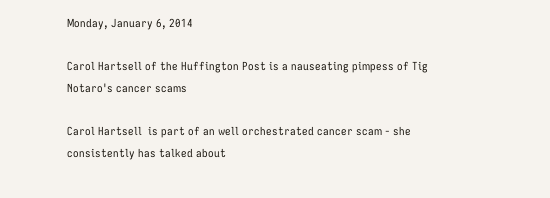Monday, January 6, 2014

Carol Hartsell of the Huffington Post is a nauseating pimpess of Tig Notaro's cancer scams

Carol Hartsell  is part of an well orchestrated cancer scam - she consistently has talked about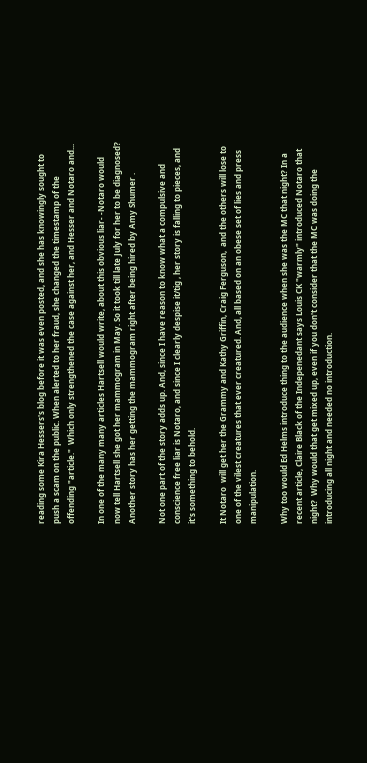reading some Kira Hessers's blog before it was even posted, and she has knowingly sought to push a scam on the public. When alerted to her fraud, she changed the timestamp of the offending "article."  Which only strengthened the case against her, and Hesser and Notaro and...

In one of the many many articles Hartsell would write, about this obvious liar- -Notaro would now tell Hartsell she got her mammogram in May. So it took till late July for her to be diagnosed?  Another story has her getting the mammogram right after being hired by Amy Shumer .

Not one part of the story adds up. And, since I have reason to know what a compulsive and conscience free liar is Notaro, and since I clearly despise it/tig , her story is falling to pieces, and it's something to behold.

It Notaro  will get her the Grammy and Kathy Griffin, Craig Ferguson,  and the others will lose to one of the vilest creatures that ever creatured. And, all based on an obese set of lies and press manipulation.

Why too would Ed Helms introduce thing to the audience when she was the MC that night? In a recent article, Claire Black of the Indepenedant says Louis CK "warmly" introduced Notaro that night?  Why would that get mixed up, even if you don't consider that the MC was doing the introducing all night and needed no introduction.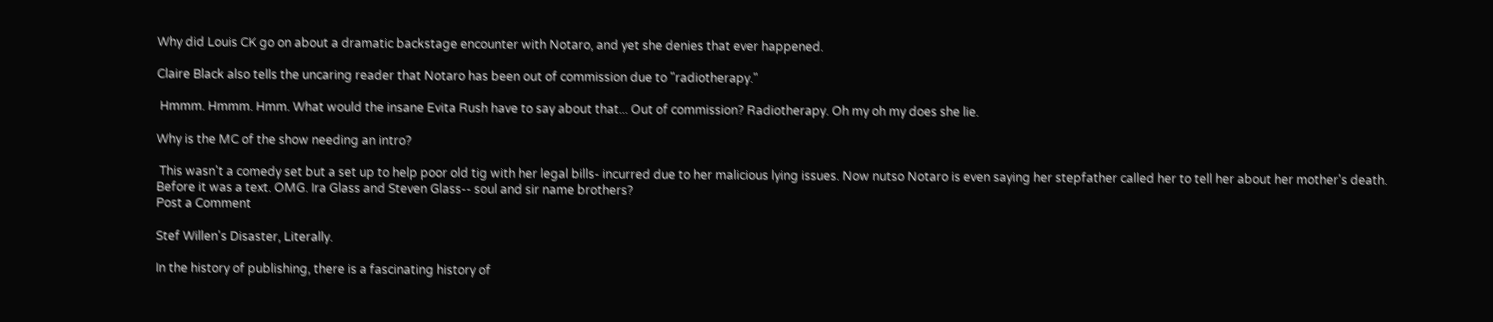Why did Louis CK go on about a dramatic backstage encounter with Notaro, and yet she denies that ever happened.

Claire Black also tells the uncaring reader that Notaro has been out of commission due to "radiotherapy."

 Hmmm. Hmmm. Hmm. What would the insane Evita Rush have to say about that... Out of commission? Radiotherapy. Oh my oh my does she lie.

Why is the MC of the show needing an intro?

 This wasn't a comedy set but a set up to help poor old tig with her legal bills- incurred due to her malicious lying issues. Now nutso Notaro is even saying her stepfather called her to tell her about her mother's death. Before it was a text. OMG. Ira Glass and Steven Glass-- soul and sir name brothers?
Post a Comment

Stef Willen's Disaster, Literally.

In the history of publishing, there is a fascinating history of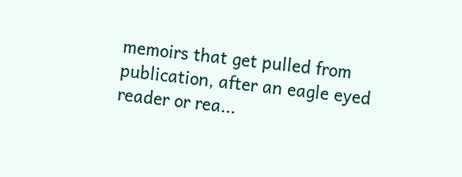memoirs that get pulled from publication, after an eagle eyed reader or rea...